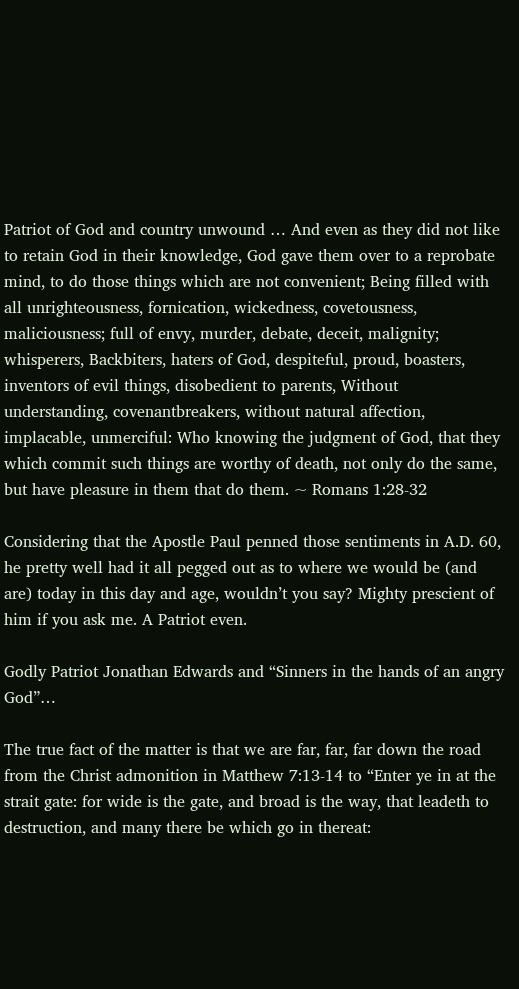Patriot of God and country unwound … And even as they did not like to retain God in their knowledge, God gave them over to a reprobate mind, to do those things which are not convenient; Being filled with all unrighteousness, fornication, wickedness, covetousness, maliciousness; full of envy, murder, debate, deceit, malignity; whisperers, Backbiters, haters of God, despiteful, proud, boasters, inventors of evil things, disobedient to parents, Without understanding, covenantbreakers, without natural affection, implacable, unmerciful: Who knowing the judgment of God, that they which commit such things are worthy of death, not only do the same, but have pleasure in them that do them. ~ Romans 1:28-32

Considering that the Apostle Paul penned those sentiments in A.D. 60, he pretty well had it all pegged out as to where we would be (and are) today in this day and age, wouldn’t you say? Mighty prescient of him if you ask me. A Patriot even.

Godly Patriot Jonathan Edwards and “Sinners in the hands of an angry God”…

The true fact of the matter is that we are far, far, far down the road from the Christ admonition in Matthew 7:13-14 to “Enter ye in at the strait gate: for wide is the gate, and broad is the way, that leadeth to destruction, and many there be which go in thereat: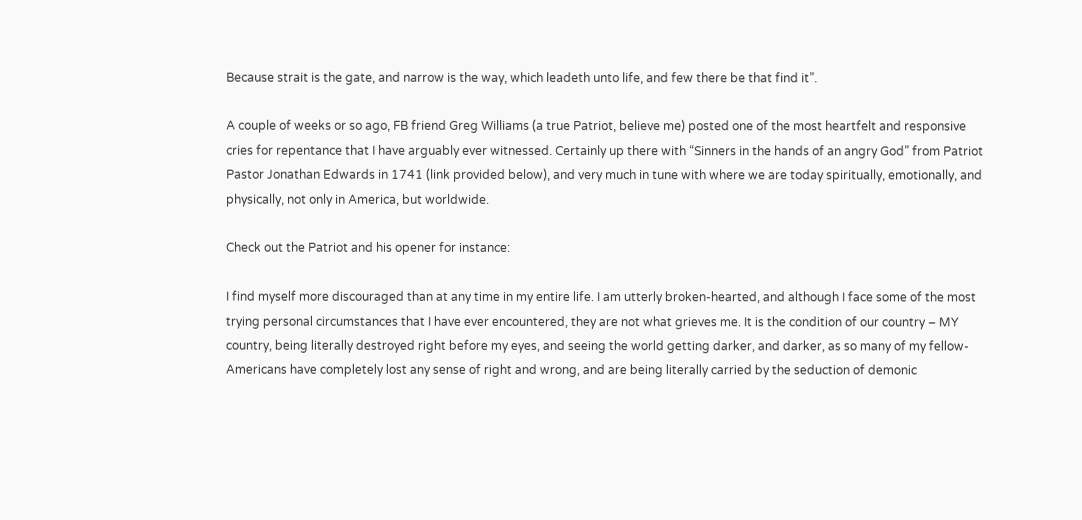Because strait is the gate, and narrow is the way, which leadeth unto life, and few there be that find it”.

A couple of weeks or so ago, FB friend Greg Williams (a true Patriot, believe me) posted one of the most heartfelt and responsive cries for repentance that I have arguably ever witnessed. Certainly up there with “Sinners in the hands of an angry God” from Patriot Pastor Jonathan Edwards in 1741 (link provided below), and very much in tune with where we are today spiritually, emotionally, and physically, not only in America, but worldwide.

Check out the Patriot and his opener for instance:

I find myself more discouraged than at any time in my entire life. I am utterly broken-hearted, and although I face some of the most trying personal circumstances that I have ever encountered, they are not what grieves me. It is the condition of our country – MY country, being literally destroyed right before my eyes, and seeing the world getting darker, and darker, as so many of my fellow-Americans have completely lost any sense of right and wrong, and are being literally carried by the seduction of demonic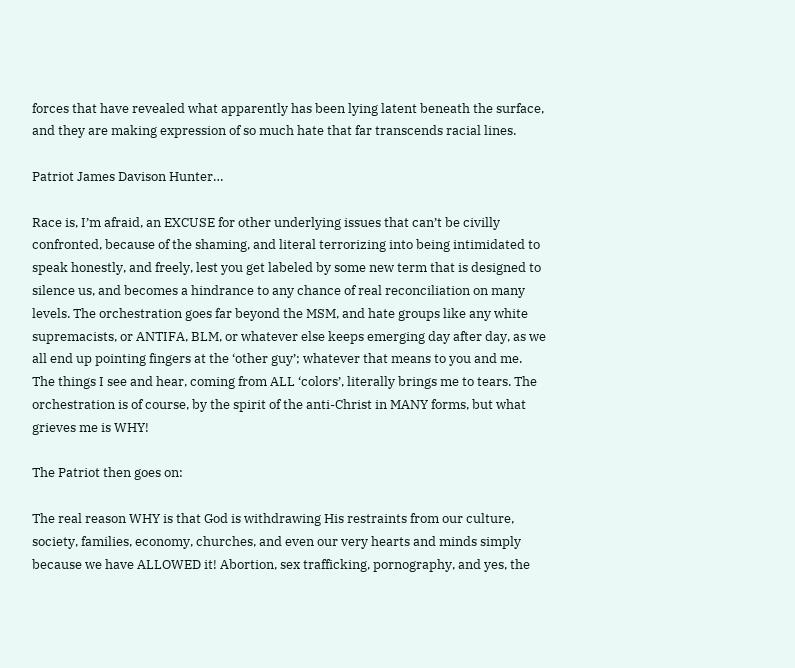forces that have revealed what apparently has been lying latent beneath the surface, and they are making expression of so much hate that far transcends racial lines.

Patriot James Davison Hunter…

Race is, I’m afraid, an EXCUSE for other underlying issues that can’t be civilly confronted, because of the shaming, and literal terrorizing into being intimidated to speak honestly, and freely, lest you get labeled by some new term that is designed to silence us, and becomes a hindrance to any chance of real reconciliation on many levels. The orchestration goes far beyond the MSM, and hate groups like any white supremacists, or ANTIFA, BLM, or whatever else keeps emerging day after day, as we all end up pointing fingers at the ‘other guy’; whatever that means to you and me. The things I see and hear, coming from ALL ‘colors’, literally brings me to tears. The orchestration is of course, by the spirit of the anti-Christ in MANY forms, but what grieves me is WHY!

The Patriot then goes on:

The real reason WHY is that God is withdrawing His restraints from our culture, society, families, economy, churches, and even our very hearts and minds simply because we have ALLOWED it! Abortion, sex trafficking, pornography, and yes, the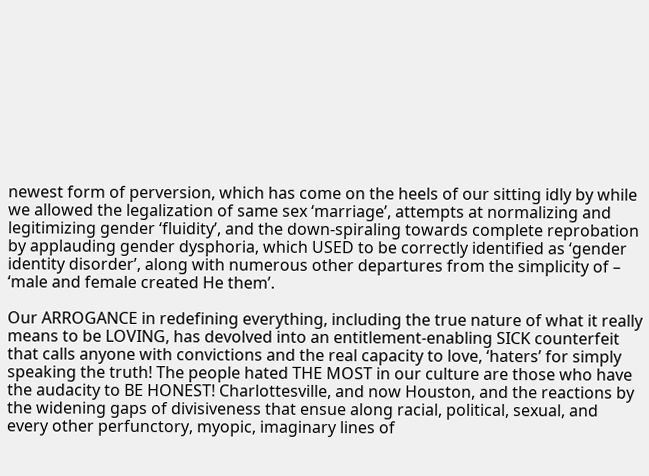newest form of perversion, which has come on the heels of our sitting idly by while we allowed the legalization of same sex ‘marriage’, attempts at normalizing and legitimizing gender ‘fluidity’, and the down-spiraling towards complete reprobation by applauding gender dysphoria, which USED to be correctly identified as ‘gender identity disorder’, along with numerous other departures from the simplicity of – ‘male and female created He them’.

Our ARROGANCE in redefining everything, including the true nature of what it really means to be LOVING, has devolved into an entitlement-enabling SICK counterfeit that calls anyone with convictions and the real capacity to love, ‘haters’ for simply speaking the truth! The people hated THE MOST in our culture are those who have the audacity to BE HONEST! Charlottesville, and now Houston, and the reactions by the widening gaps of divisiveness that ensue along racial, political, sexual, and every other perfunctory, myopic, imaginary lines of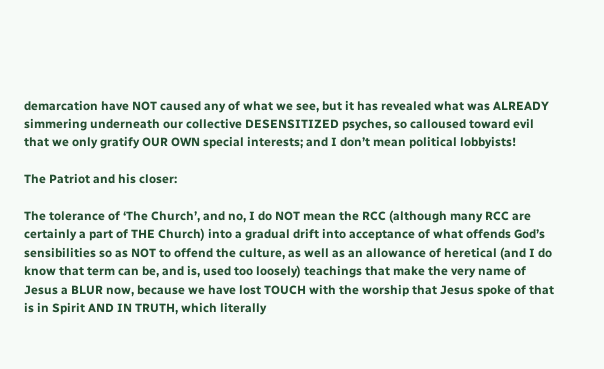demarcation have NOT caused any of what we see, but it has revealed what was ALREADY simmering underneath our collective DESENSITIZED psyches, so calloused toward evil that we only gratify OUR OWN special interests; and I don’t mean political lobbyists!

The Patriot and his closer:

The tolerance of ‘The Church’, and no, I do NOT mean the RCC (although many RCC are certainly a part of THE Church) into a gradual drift into acceptance of what offends God’s sensibilities so as NOT to offend the culture, as well as an allowance of heretical (and I do know that term can be, and is, used too loosely) teachings that make the very name of Jesus a BLUR now, because we have lost TOUCH with the worship that Jesus spoke of that is in Spirit AND IN TRUTH, which literally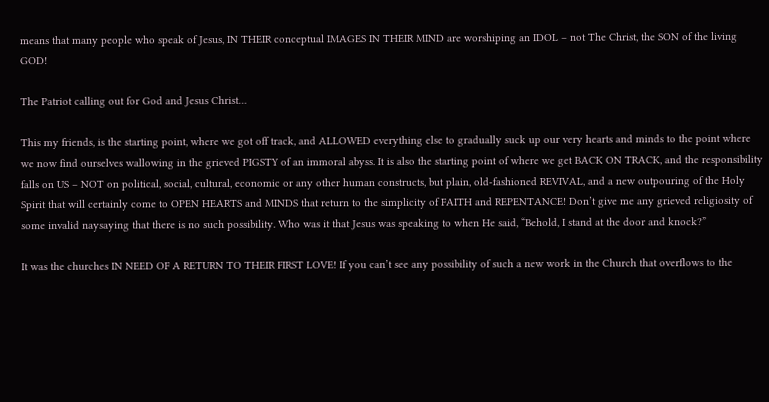means that many people who speak of Jesus, IN THEIR conceptual IMAGES IN THEIR MIND are worshiping an IDOL – not The Christ, the SON of the living GOD!

The Patriot calling out for God and Jesus Christ…

This my friends, is the starting point, where we got off track, and ALLOWED everything else to gradually suck up our very hearts and minds to the point where we now find ourselves wallowing in the grieved PIGSTY of an immoral abyss. It is also the starting point of where we get BACK ON TRACK, and the responsibility falls on US – NOT on political, social, cultural, economic or any other human constructs, but plain, old-fashioned REVIVAL, and a new outpouring of the Holy Spirit that will certainly come to OPEN HEARTS and MINDS that return to the simplicity of FAITH and REPENTANCE! Don’t give me any grieved religiosity of some invalid naysaying that there is no such possibility. Who was it that Jesus was speaking to when He said, “Behold, I stand at the door and knock?”

It was the churches IN NEED OF A RETURN TO THEIR FIRST LOVE! If you can’t see any possibility of such a new work in the Church that overflows to the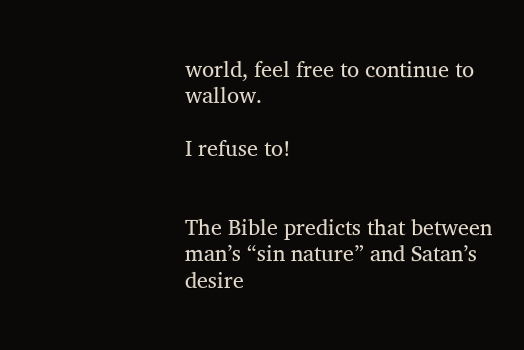world, feel free to continue to wallow.

I refuse to!


The Bible predicts that between man’s “sin nature” and Satan’s desire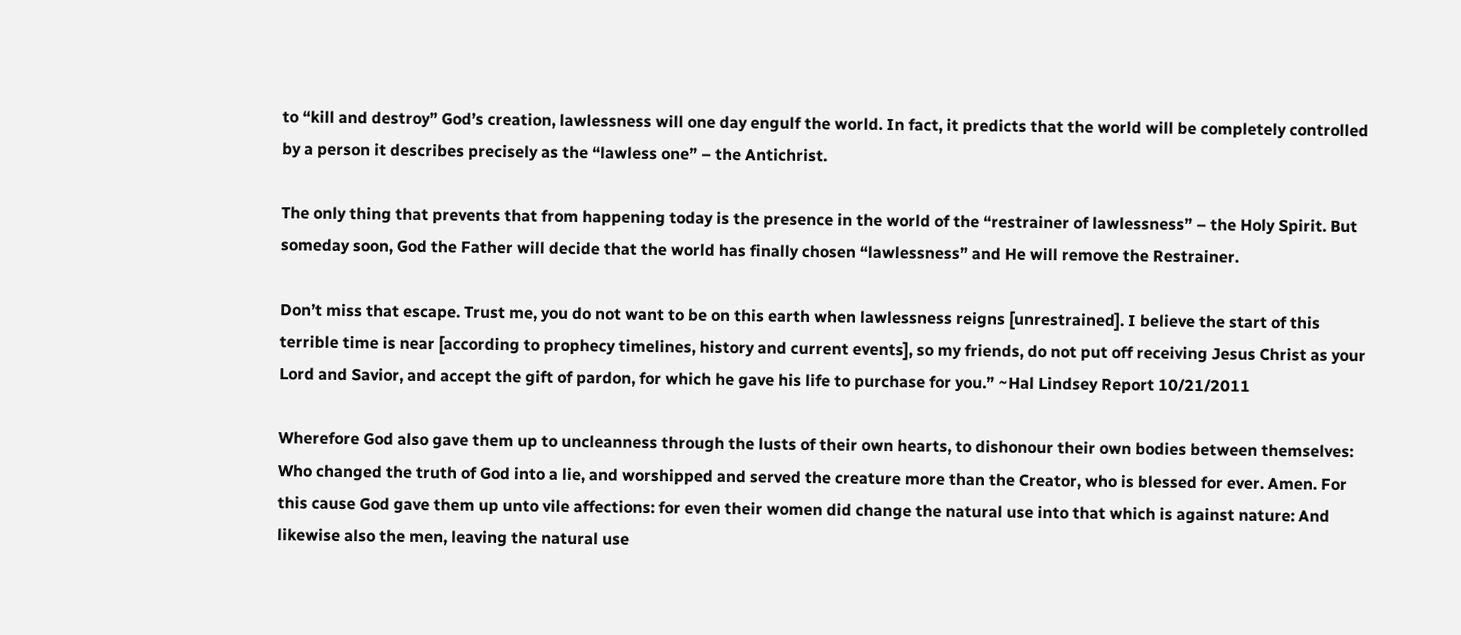to “kill and destroy” God’s creation, lawlessness will one day engulf the world. In fact, it predicts that the world will be completely controlled by a person it describes precisely as the “lawless one” – the Antichrist.

The only thing that prevents that from happening today is the presence in the world of the “restrainer of lawlessness” – the Holy Spirit. But someday soon, God the Father will decide that the world has finally chosen “lawlessness” and He will remove the Restrainer.

Don’t miss that escape. Trust me, you do not want to be on this earth when lawlessness reigns [unrestrained]. I believe the start of this terrible time is near [according to prophecy timelines, history and current events], so my friends, do not put off receiving Jesus Christ as your Lord and Savior, and accept the gift of pardon, for which he gave his life to purchase for you.” ~Hal Lindsey Report 10/21/2011

Wherefore God also gave them up to uncleanness through the lusts of their own hearts, to dishonour their own bodies between themselves: Who changed the truth of God into a lie, and worshipped and served the creature more than the Creator, who is blessed for ever. Amen. For this cause God gave them up unto vile affections: for even their women did change the natural use into that which is against nature: And likewise also the men, leaving the natural use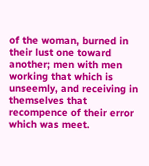of the woman, burned in their lust one toward another; men with men working that which is unseemly, and receiving in themselves that recompence of their error which was meet.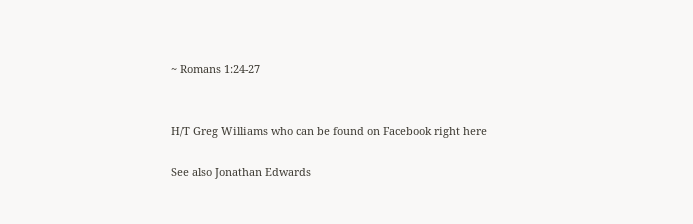~ Romans 1:24-27


H/T Greg Williams who can be found on Facebook right here

See also Jonathan Edwards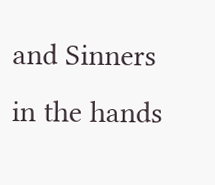and Sinners in the hands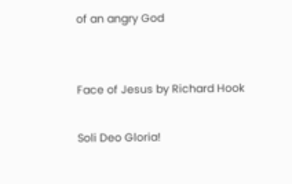of an angry God


Face of Jesus by Richard Hook

Soli Deo Gloria!